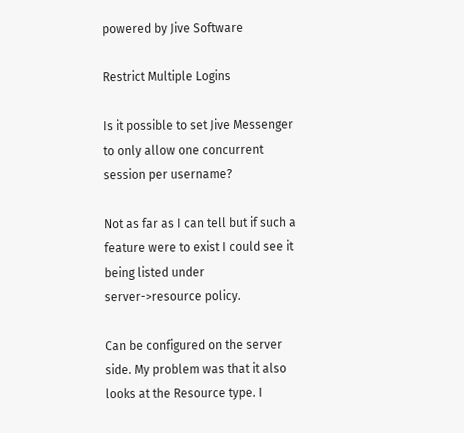powered by Jive Software

Restrict Multiple Logins

Is it possible to set Jive Messenger to only allow one concurrent session per username?

Not as far as I can tell but if such a feature were to exist I could see it being listed under server->resource policy.

Can be configured on the server side. My problem was that it also looks at the Resource type. I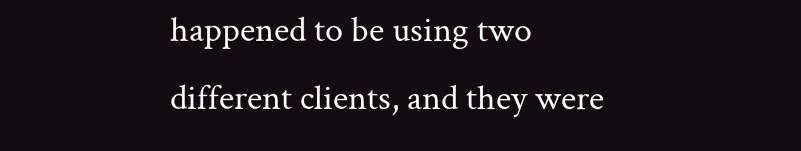happened to be using two different clients, and they were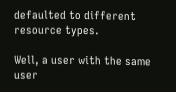defaulted to different resource types.

Well, a user with the same user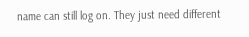name can still log on. They just need different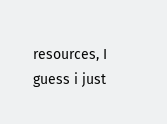resources, I guess i just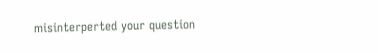misinterperted your question